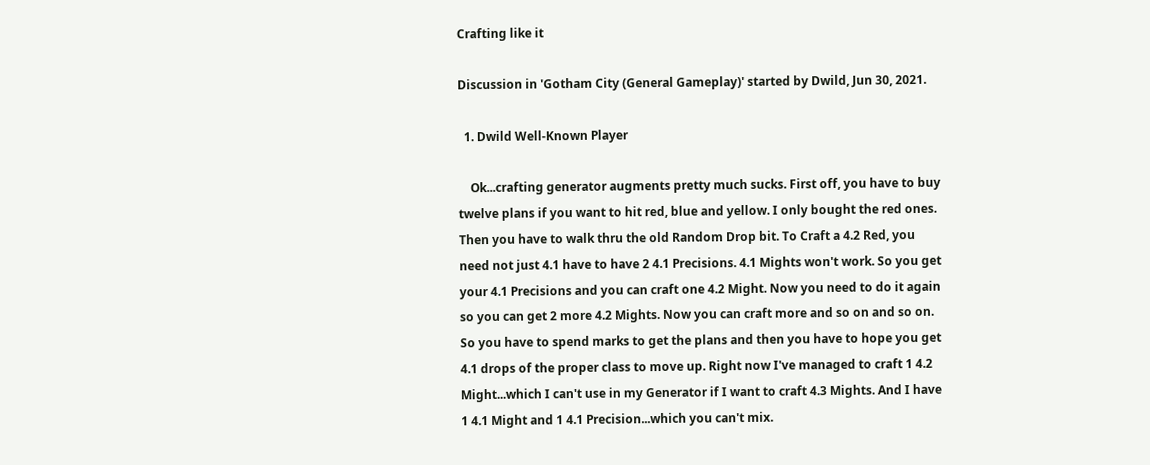Crafting like it

Discussion in 'Gotham City (General Gameplay)' started by Dwild, Jun 30, 2021.

  1. Dwild Well-Known Player

    Ok...crafting generator augments pretty much sucks. First off, you have to buy twelve plans if you want to hit red, blue and yellow. I only bought the red ones. Then you have to walk thru the old Random Drop bit. To Craft a 4.2 Red, you need not just 4.1 have to have 2 4.1 Precisions. 4.1 Mights won't work. So you get your 4.1 Precisions and you can craft one 4.2 Might. Now you need to do it again so you can get 2 more 4.2 Mights. Now you can craft more and so on and so on. So you have to spend marks to get the plans and then you have to hope you get 4.1 drops of the proper class to move up. Right now I've managed to craft 1 4.2 Might...which I can't use in my Generator if I want to craft 4.3 Mights. And I have 1 4.1 Might and 1 4.1 Precision...which you can't mix.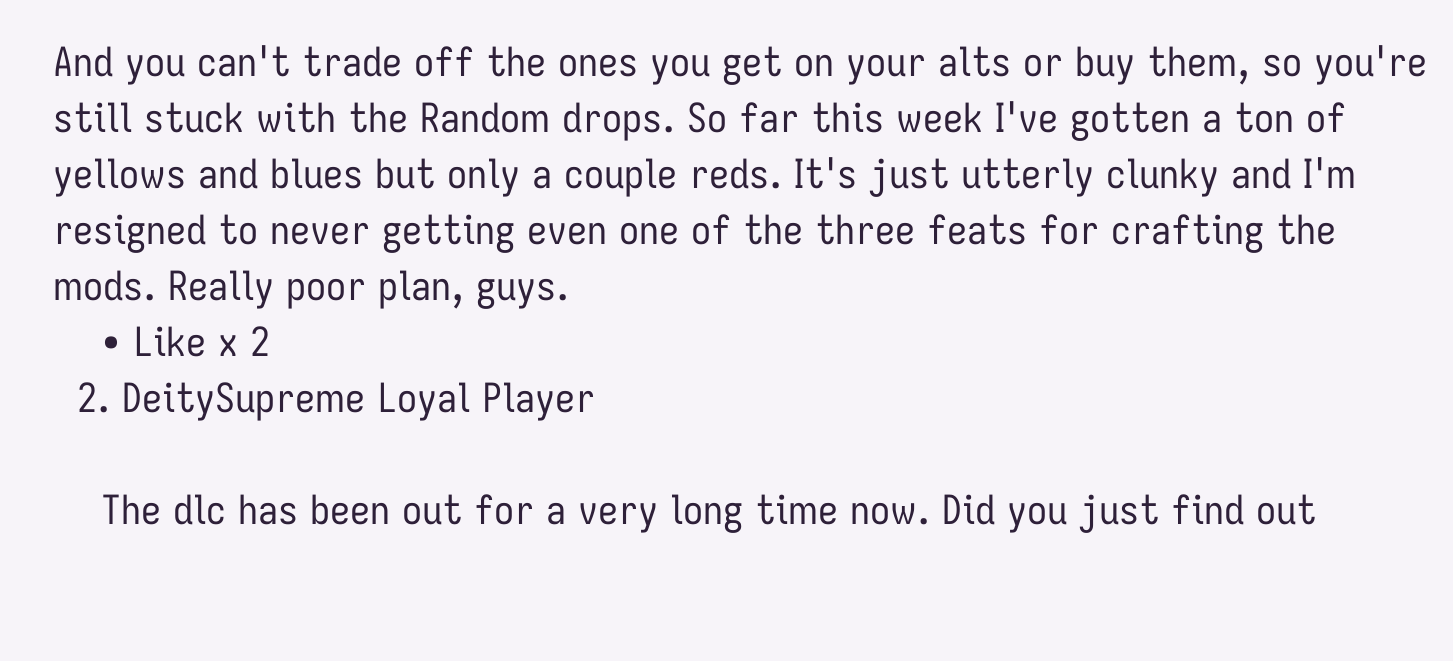And you can't trade off the ones you get on your alts or buy them, so you're still stuck with the Random drops. So far this week I've gotten a ton of yellows and blues but only a couple reds. It's just utterly clunky and I'm resigned to never getting even one of the three feats for crafting the mods. Really poor plan, guys.
    • Like x 2
  2. DeitySupreme Loyal Player

    The dlc has been out for a very long time now. Did you just find out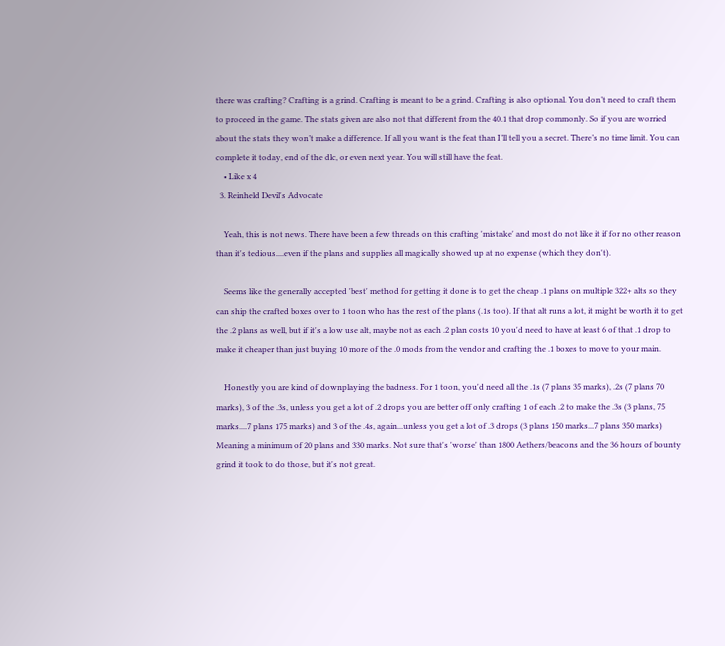there was crafting? Crafting is a grind. Crafting is meant to be a grind. Crafting is also optional. You don’t need to craft them to proceed in the game. The stats given are also not that different from the 40.1 that drop commonly. So if you are worried about the stats they won’t make a difference. If all you want is the feat than I’ll tell you a secret. There’s no time limit. You can complete it today, end of the dlc, or even next year. You will still have the feat.
    • Like x 4
  3. Reinheld Devil's Advocate

    Yeah, this is not news. There have been a few threads on this crafting 'mistake' and most do not like it if for no other reason than it's tedious....even if the plans and supplies all magically showed up at no expense (which they don't).

    Seems like the generally accepted 'best' method for getting it done is to get the cheap .1 plans on multiple 322+ alts so they can ship the crafted boxes over to 1 toon who has the rest of the plans (.1s too). If that alt runs a lot, it might be worth it to get the .2 plans as well, but if it's a low use alt, maybe not as each .2 plan costs 10 you'd need to have at least 6 of that .1 drop to make it cheaper than just buying 10 more of the .0 mods from the vendor and crafting the .1 boxes to move to your main.

    Honestly you are kind of downplaying the badness. For 1 toon, you'd need all the .1s (7 plans 35 marks), .2s (7 plans 70 marks), 3 of the .3s, unless you get a lot of .2 drops you are better off only crafting 1 of each .2 to make the .3s (3 plans, 75 marks....7 plans 175 marks) and 3 of the .4s, again...unless you get a lot of .3 drops (3 plans 150 marks...7 plans 350 marks) Meaning a minimum of 20 plans and 330 marks. Not sure that's 'worse' than 1800 Aethers/beacons and the 36 hours of bounty grind it took to do those, but it's not great.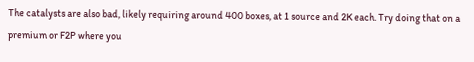The catalysts are also bad, likely requiring around 400 boxes, at 1 source and 2K each. Try doing that on a premium or F2P where you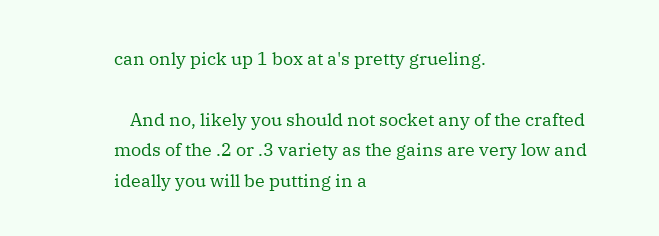can only pick up 1 box at a's pretty grueling.

    And no, likely you should not socket any of the crafted mods of the .2 or .3 variety as the gains are very low and ideally you will be putting in a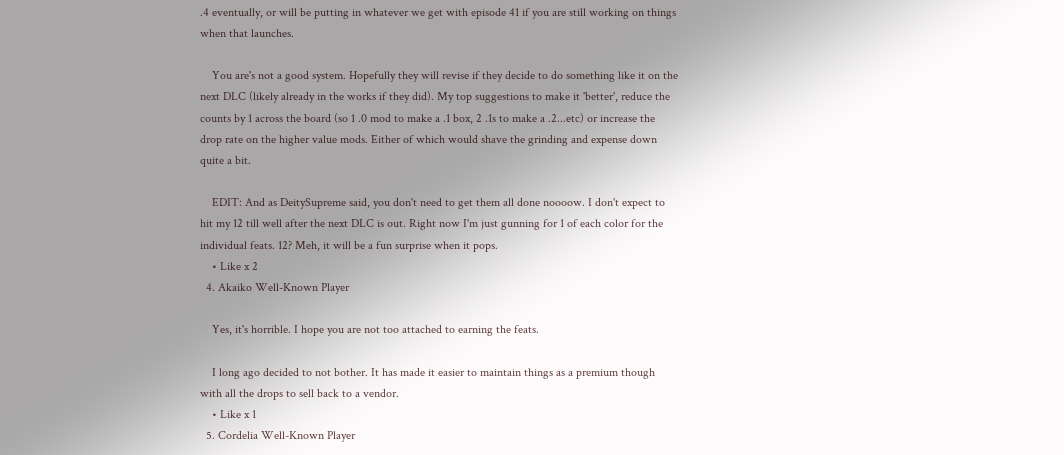.4 eventually, or will be putting in whatever we get with episode 41 if you are still working on things when that launches.

    You are's not a good system. Hopefully they will revise if they decide to do something like it on the next DLC (likely already in the works if they did). My top suggestions to make it 'better', reduce the counts by 1 across the board (so 1 .0 mod to make a .1 box, 2 .1s to make a .2...etc) or increase the drop rate on the higher value mods. Either of which would shave the grinding and expense down quite a bit.

    EDIT: And as DeitySupreme said, you don't need to get them all done noooow. I don't expect to hit my 12 till well after the next DLC is out. Right now I'm just gunning for 1 of each color for the individual feats. 12? Meh, it will be a fun surprise when it pops.
    • Like x 2
  4. Akaiko Well-Known Player

    Yes, it's horrible. I hope you are not too attached to earning the feats.

    I long ago decided to not bother. It has made it easier to maintain things as a premium though with all the drops to sell back to a vendor.
    • Like x 1
  5. Cordelia Well-Known Player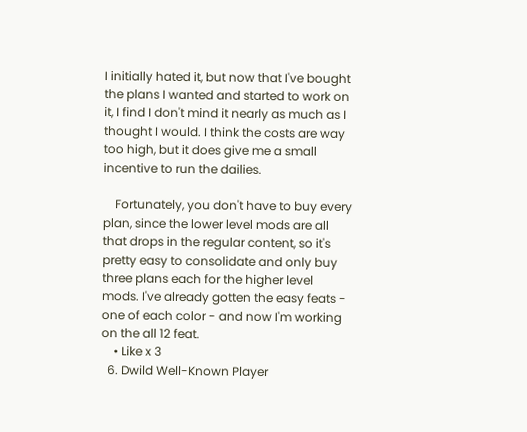I initially hated it, but now that I've bought the plans I wanted and started to work on it, I find I don't mind it nearly as much as I thought I would. I think the costs are way too high, but it does give me a small incentive to run the dailies.

    Fortunately, you don't have to buy every plan, since the lower level mods are all that drops in the regular content, so it's pretty easy to consolidate and only buy three plans each for the higher level mods. I've already gotten the easy feats - one of each color - and now I'm working on the all 12 feat.
    • Like x 3
  6. Dwild Well-Known Player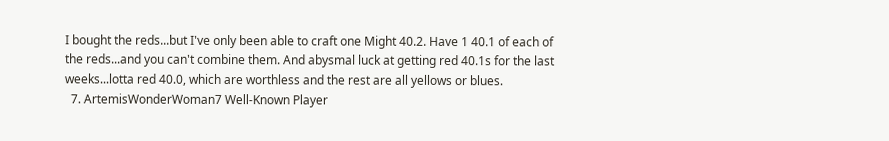I bought the reds...but I've only been able to craft one Might 40.2. Have 1 40.1 of each of the reds...and you can't combine them. And abysmal luck at getting red 40.1s for the last weeks...lotta red 40.0, which are worthless and the rest are all yellows or blues.
  7. ArtemisWonderWoman7 Well-Known Player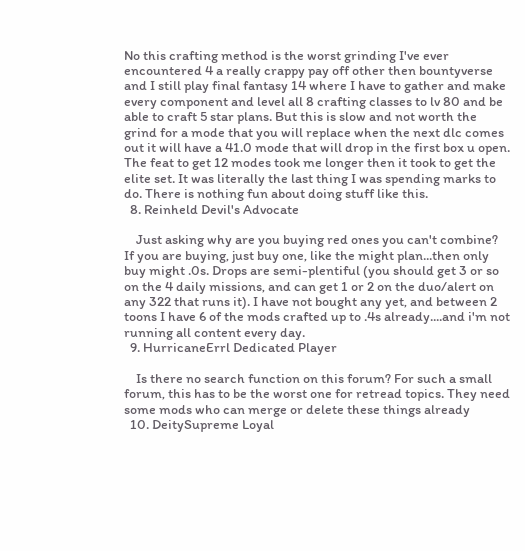No this crafting method is the worst grinding I've ever encountered 4 a really crappy pay off other then bountyverse and I still play final fantasy 14 where I have to gather and make every component and level all 8 crafting classes to lv 80 and be able to craft 5 star plans. But this is slow and not worth the grind for a mode that you will replace when the next dlc comes out it will have a 41.0 mode that will drop in the first box u open. The feat to get 12 modes took me longer then it took to get the elite set. It was literally the last thing I was spending marks to do. There is nothing fun about doing stuff like this.
  8. Reinheld Devil's Advocate

    Just asking why are you buying red ones you can't combine? If you are buying, just buy one, like the might plan...then only buy might .0s. Drops are semi-plentiful (you should get 3 or so on the 4 daily missions, and can get 1 or 2 on the duo/alert on any 322 that runs it). I have not bought any yet, and between 2 toons I have 6 of the mods crafted up to .4s already....and i'm not running all content every day.
  9. HurricaneErrl Dedicated Player

    Is there no search function on this forum? For such a small forum, this has to be the worst one for retread topics. They need some mods who can merge or delete these things already
  10. DeitySupreme Loyal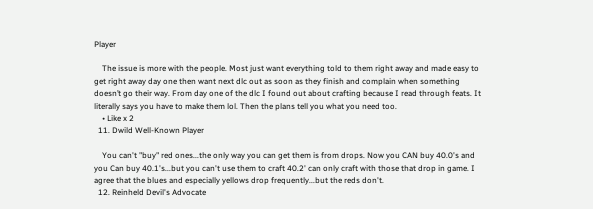Player

    The issue is more with the people. Most just want everything told to them right away and made easy to get right away day one then want next dlc out as soon as they finish and complain when something doesn’t go their way. From day one of the dlc I found out about crafting because I read through feats. It literally says you have to make them lol. Then the plans tell you what you need too.
    • Like x 2
  11. Dwild Well-Known Player

    You can't "buy" red ones...the only way you can get them is from drops. Now you CAN buy 40.0's and you Can buy 40.1's...but you can't use them to craft 40.2' can only craft with those that drop in game. I agree that the blues and especially yellows drop frequently...but the reds don't.
  12. Reinheld Devil's Advocate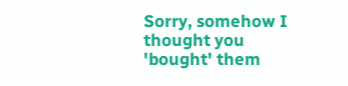Sorry, somehow I thought you 'bought' them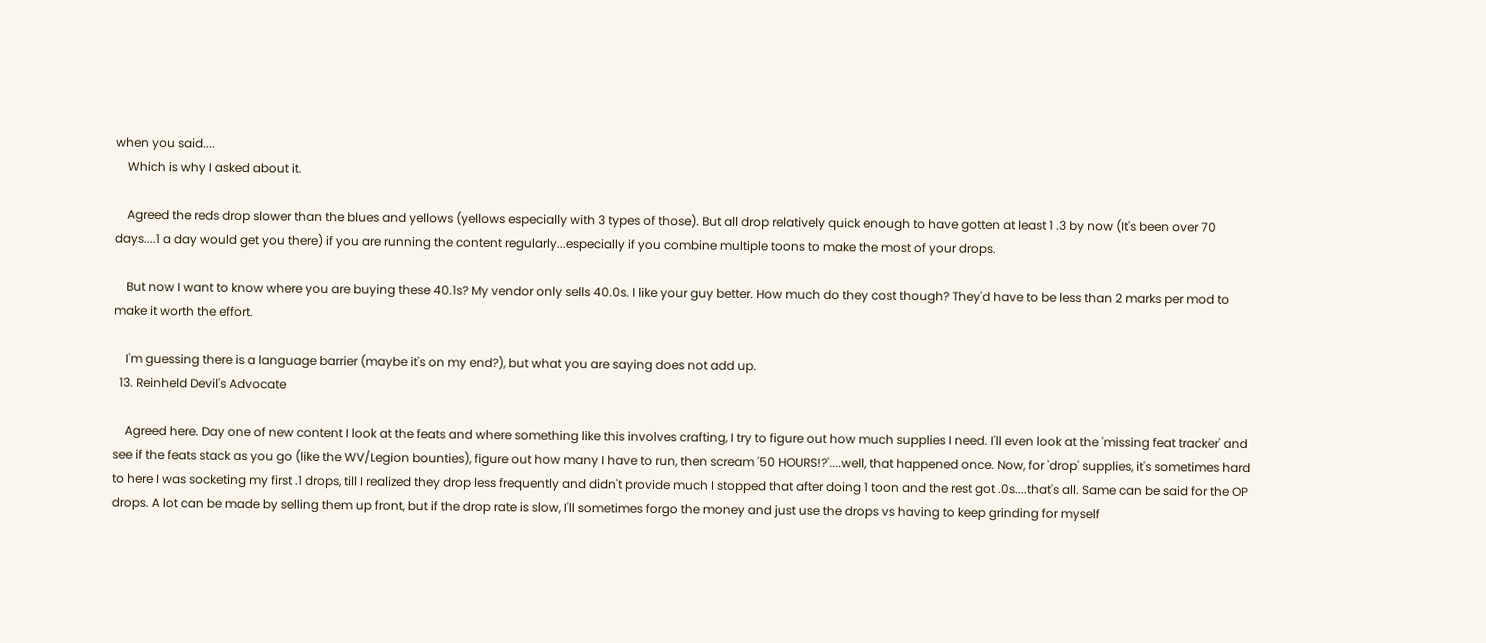when you said....
    Which is why I asked about it.

    Agreed the reds drop slower than the blues and yellows (yellows especially with 3 types of those). But all drop relatively quick enough to have gotten at least 1 .3 by now (It's been over 70 days....1 a day would get you there) if you are running the content regularly...especially if you combine multiple toons to make the most of your drops.

    But now I want to know where you are buying these 40.1s? My vendor only sells 40.0s. I like your guy better. How much do they cost though? They'd have to be less than 2 marks per mod to make it worth the effort.

    I'm guessing there is a language barrier (maybe it's on my end?), but what you are saying does not add up.
  13. Reinheld Devil's Advocate

    Agreed here. Day one of new content I look at the feats and where something like this involves crafting, I try to figure out how much supplies I need. I'll even look at the 'missing feat tracker' and see if the feats stack as you go (like the WV/Legion bounties), figure out how many I have to run, then scream '50 HOURS!?'....well, that happened once. Now, for 'drop' supplies, it's sometimes hard to here I was socketing my first .1 drops, till I realized they drop less frequently and didn't provide much I stopped that after doing 1 toon and the rest got .0s....that's all. Same can be said for the OP drops. A lot can be made by selling them up front, but if the drop rate is slow, I'll sometimes forgo the money and just use the drops vs having to keep grinding for myself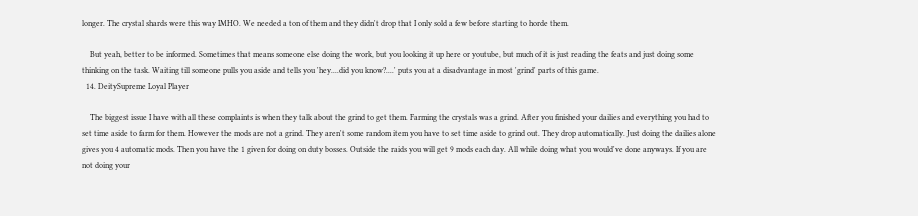longer. The crystal shards were this way IMHO. We needed a ton of them and they didn't drop that I only sold a few before starting to horde them.

    But yeah, better to be informed. Sometimes that means someone else doing the work, but you looking it up here or youtube, but much of it is just reading the feats and just doing some thinking on the task. Waiting till someone pulls you aside and tells you 'hey....did you know?....' puts you at a disadvantage in most 'grind' parts of this game.
  14. DeitySupreme Loyal Player

    The biggest issue I have with all these complaints is when they talk about the grind to get them. Farming the crystals was a grind. After you finished your dailies and everything you had to set time aside to farm for them. However the mods are not a grind. They aren't some random item you have to set time aside to grind out. They drop automatically. Just doing the dailies alone gives you 4 automatic mods. Then you have the 1 given for doing on duty bosses. Outside the raids you will get 9 mods each day. All while doing what you would've done anyways. If you are not doing your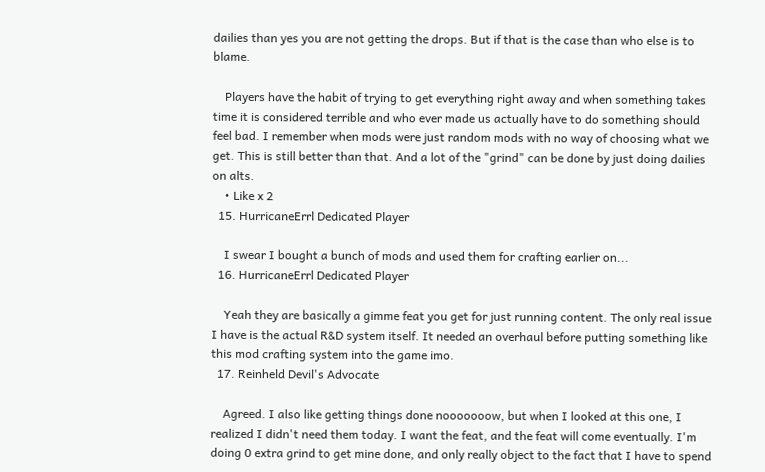dailies than yes you are not getting the drops. But if that is the case than who else is to blame.

    Players have the habit of trying to get everything right away and when something takes time it is considered terrible and who ever made us actually have to do something should feel bad. I remember when mods were just random mods with no way of choosing what we get. This is still better than that. And a lot of the "grind" can be done by just doing dailies on alts.
    • Like x 2
  15. HurricaneErrl Dedicated Player

    I swear I bought a bunch of mods and used them for crafting earlier on...
  16. HurricaneErrl Dedicated Player

    Yeah they are basically a gimme feat you get for just running content. The only real issue I have is the actual R&D system itself. It needed an overhaul before putting something like this mod crafting system into the game imo.
  17. Reinheld Devil's Advocate

    Agreed. I also like getting things done nooooooow, but when I looked at this one, I realized I didn't need them today. I want the feat, and the feat will come eventually. I'm doing 0 extra grind to get mine done, and only really object to the fact that I have to spend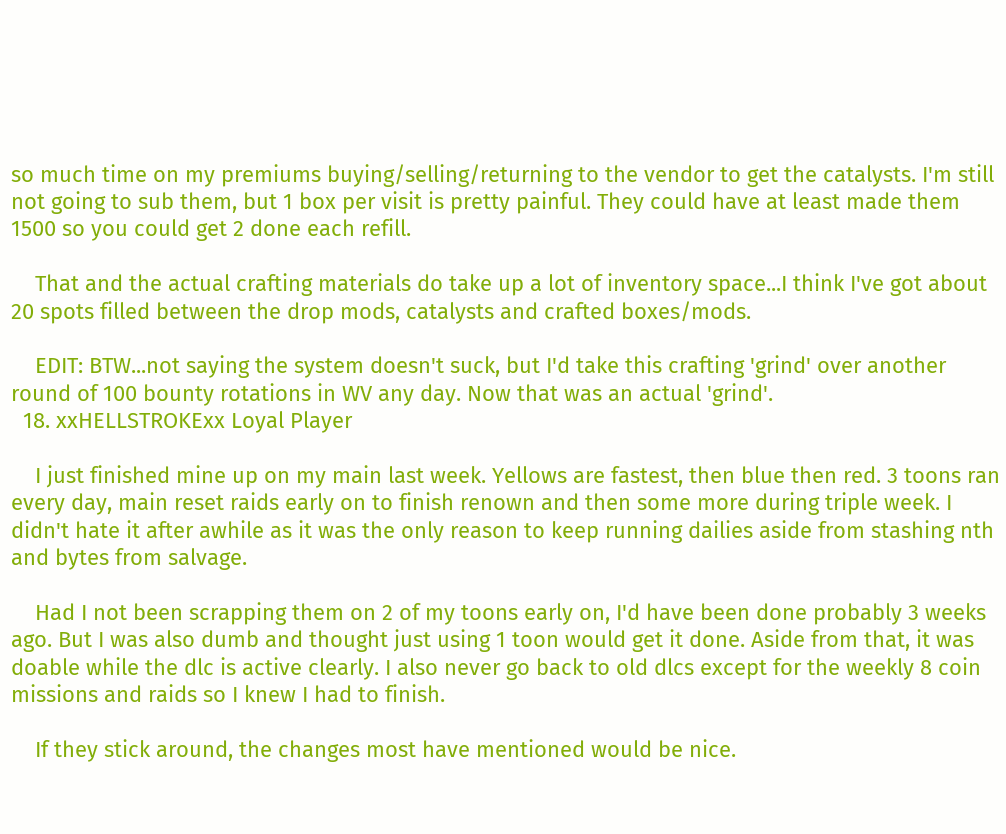so much time on my premiums buying/selling/returning to the vendor to get the catalysts. I'm still not going to sub them, but 1 box per visit is pretty painful. They could have at least made them 1500 so you could get 2 done each refill.

    That and the actual crafting materials do take up a lot of inventory space...I think I've got about 20 spots filled between the drop mods, catalysts and crafted boxes/mods.

    EDIT: BTW...not saying the system doesn't suck, but I'd take this crafting 'grind' over another round of 100 bounty rotations in WV any day. Now that was an actual 'grind'.
  18. xxHELLSTROKExx Loyal Player

    I just finished mine up on my main last week. Yellows are fastest, then blue then red. 3 toons ran every day, main reset raids early on to finish renown and then some more during triple week. I didn't hate it after awhile as it was the only reason to keep running dailies aside from stashing nth and bytes from salvage.

    Had I not been scrapping them on 2 of my toons early on, I'd have been done probably 3 weeks ago. But I was also dumb and thought just using 1 toon would get it done. Aside from that, it was doable while the dlc is active clearly. I also never go back to old dlcs except for the weekly 8 coin missions and raids so I knew I had to finish.

    If they stick around, the changes most have mentioned would be nice.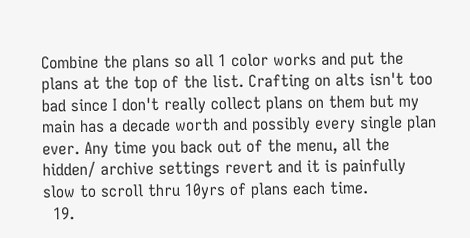Combine the plans so all 1 color works and put the plans at the top of the list. Crafting on alts isn't too bad since I don't really collect plans on them but my main has a decade worth and possibly every single plan ever. Any time you back out of the menu, all the hidden/ archive settings revert and it is painfully slow to scroll thru 10yrs of plans each time.
  19.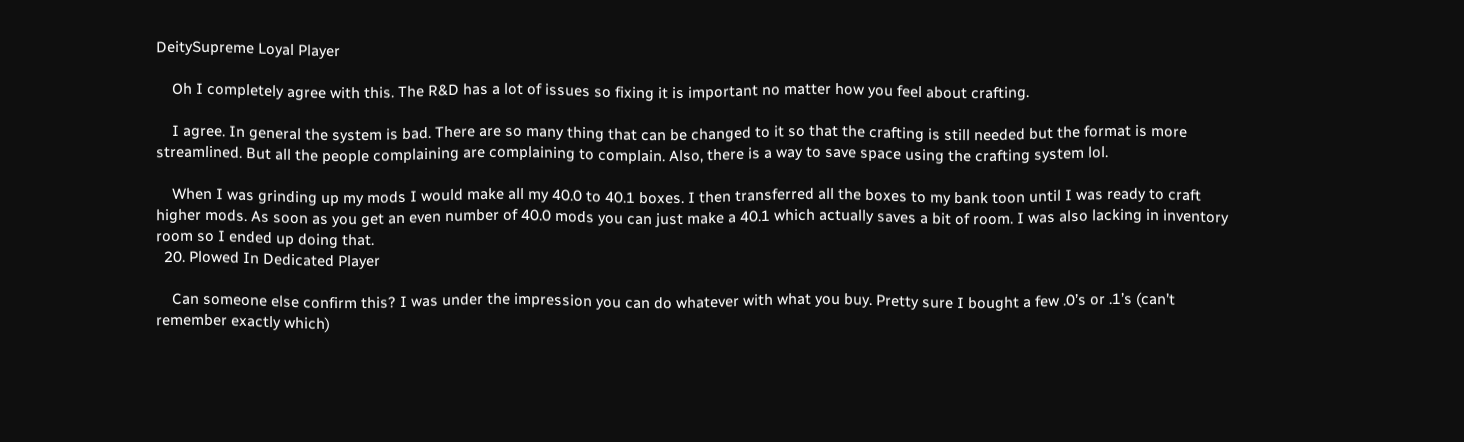DeitySupreme Loyal Player

    Oh I completely agree with this. The R&D has a lot of issues so fixing it is important no matter how you feel about crafting.

    I agree. In general the system is bad. There are so many thing that can be changed to it so that the crafting is still needed but the format is more streamlined. But all the people complaining are complaining to complain. Also, there is a way to save space using the crafting system lol.

    When I was grinding up my mods I would make all my 40.0 to 40.1 boxes. I then transferred all the boxes to my bank toon until I was ready to craft higher mods. As soon as you get an even number of 40.0 mods you can just make a 40.1 which actually saves a bit of room. I was also lacking in inventory room so I ended up doing that.
  20. Plowed In Dedicated Player

    Can someone else confirm this? I was under the impression you can do whatever with what you buy. Pretty sure I bought a few .0’s or .1’s (can’t remember exactly which)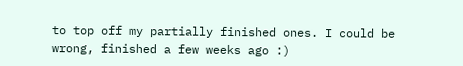to top off my partially finished ones. I could be wrong, finished a few weeks ago :)